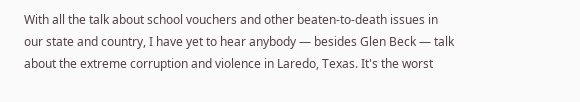With all the talk about school vouchers and other beaten-to-death issues in our state and country, I have yet to hear anybody — besides Glen Beck — talk about the extreme corruption and violence in Laredo, Texas. It's the worst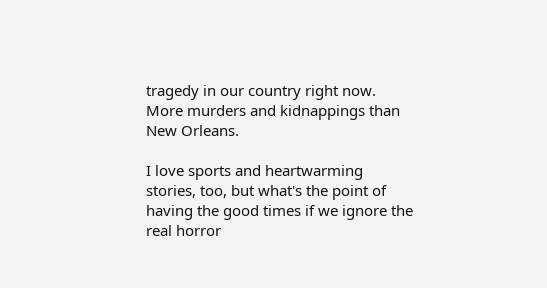tragedy in our country right now. More murders and kidnappings than New Orleans.

I love sports and heartwarming stories, too, but what's the point of having the good times if we ignore the real horror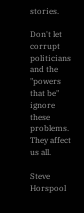stories.

Don't let corrupt politicians and the "powers that be" ignore these problems. They affect us all.

Steve Horspool